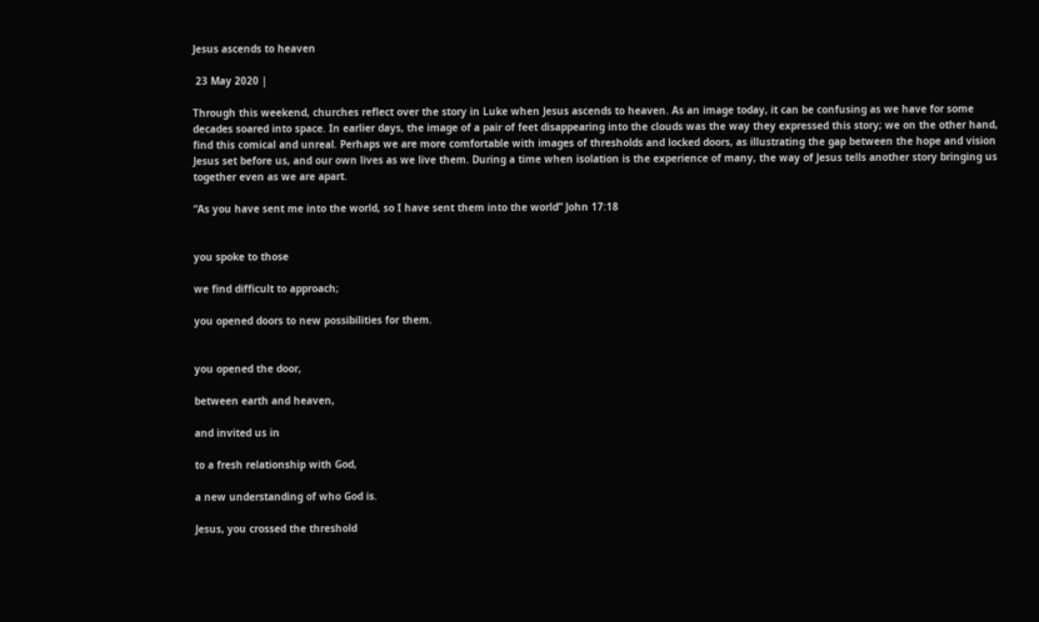Jesus ascends to heaven

 23 May 2020 |

Through this weekend, churches reflect over the story in Luke when Jesus ascends to heaven. As an image today, it can be confusing as we have for some decades soared into space. In earlier days, the image of a pair of feet disappearing into the clouds was the way they expressed this story; we on the other hand, find this comical and unreal. Perhaps we are more comfortable with images of thresholds and locked doors, as illustrating the gap between the hope and vision Jesus set before us, and our own lives as we live them. During a time when isolation is the experience of many, the way of Jesus tells another story bringing us together even as we are apart.

“As you have sent me into the world, so I have sent them into the world” John 17:18


you spoke to those

we find difficult to approach;

you opened doors to new possibilities for them.


you opened the door,

between earth and heaven,

and invited us in

to a fresh relationship with God,

a new understanding of who God is.

Jesus, you crossed the threshold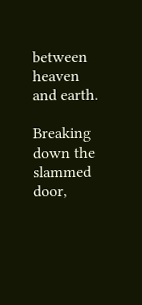between heaven and earth.

Breaking down the slammed door,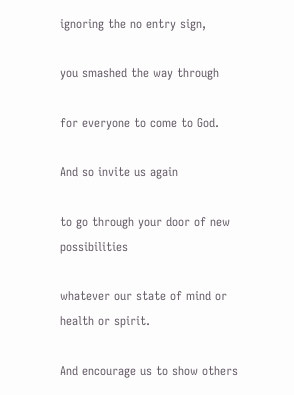ignoring the no entry sign,

you smashed the way through

for everyone to come to God.

And so invite us again

to go through your door of new possibilities

whatever our state of mind or health or spirit.

And encourage us to show others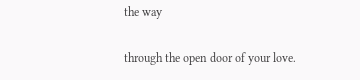the way

through the open door of your love.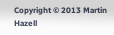Copyright © 2013 Martin Hazell